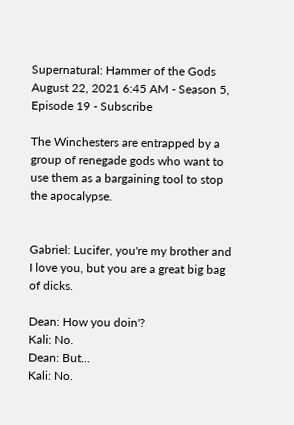Supernatural: Hammer of the Gods
August 22, 2021 6:45 AM - Season 5, Episode 19 - Subscribe

The Winchesters are entrapped by a group of renegade gods who want to use them as a bargaining tool to stop the apocalypse.


Gabriel: Lucifer, you're my brother and I love you, but you are a great big bag of dicks.

Dean: How you doin'?
Kali: No.
Dean: But...
Kali: No.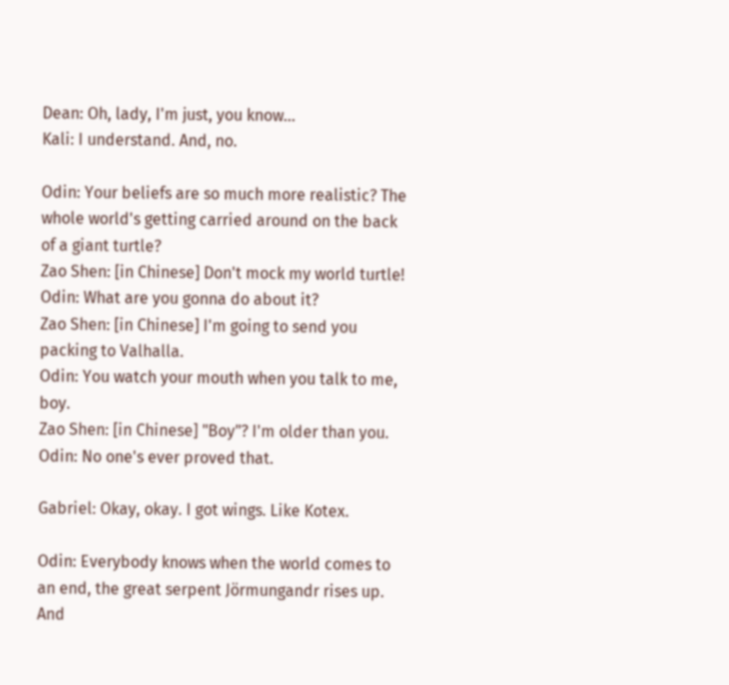Dean: Oh, lady, I'm just, you know...
Kali: I understand. And, no.

Odin: Your beliefs are so much more realistic? The whole world's getting carried around on the back of a giant turtle?
Zao Shen: [in Chinese] Don't mock my world turtle!
Odin: What are you gonna do about it?
Zao Shen: [in Chinese] I'm going to send you packing to Valhalla.
Odin: You watch your mouth when you talk to me, boy.
Zao Shen: [in Chinese] "Boy"? I'm older than you.
Odin: No one's ever proved that.

Gabriel: Okay, okay. I got wings. Like Kotex.

Odin: Everybody knows when the world comes to an end, the great serpent Jörmungandr rises up. And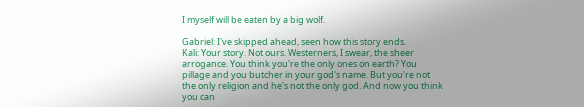I myself will be eaten by a big wolf.

Gabriel: I've skipped ahead, seen how this story ends.
Kali: Your story. Not ours. Westerners, I swear, the sheer arrogance. You think you're the only ones on earth? You pillage and you butcher in your god's name. But you're not the only religion and he's not the only god. And now you think you can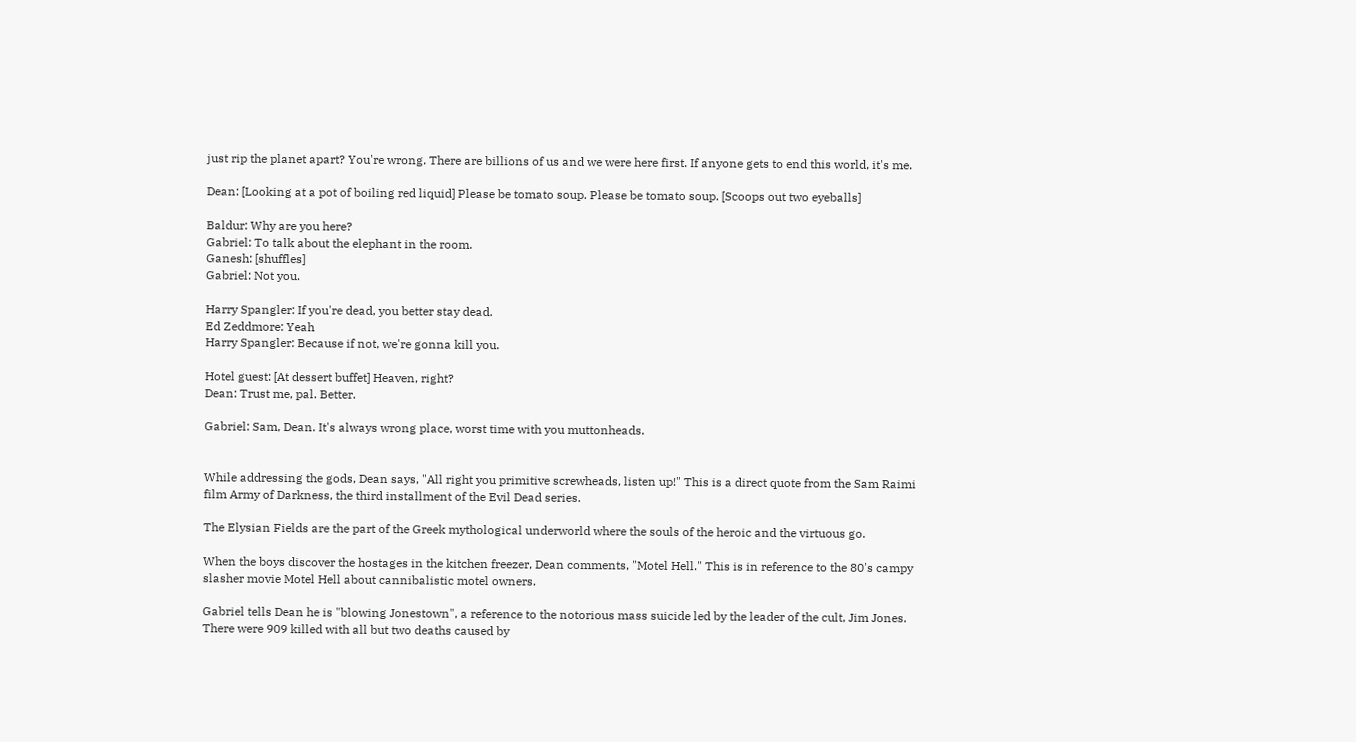just rip the planet apart? You're wrong. There are billions of us and we were here first. If anyone gets to end this world, it's me.

Dean: [Looking at a pot of boiling red liquid] Please be tomato soup. Please be tomato soup. [Scoops out two eyeballs]

Baldur: Why are you here?
Gabriel: To talk about the elephant in the room.
Ganesh: [shuffles]
Gabriel: Not you.

Harry Spangler: If you're dead, you better stay dead.
Ed Zeddmore: Yeah
Harry Spangler: Because if not, we're gonna kill you.

Hotel guest: [At dessert buffet] Heaven, right?
Dean: Trust me, pal. Better.

Gabriel: Sam, Dean. It's always wrong place, worst time with you muttonheads.


While addressing the gods, Dean says, "All right you primitive screwheads, listen up!" This is a direct quote from the Sam Raimi film Army of Darkness, the third installment of the Evil Dead series.

The Elysian Fields are the part of the Greek mythological underworld where the souls of the heroic and the virtuous go.

When the boys discover the hostages in the kitchen freezer, Dean comments, "Motel Hell." This is in reference to the 80's campy slasher movie Motel Hell about cannibalistic motel owners.

Gabriel tells Dean he is "blowing Jonestown", a reference to the notorious mass suicide led by the leader of the cult, Jim Jones. There were 909 killed with all but two deaths caused by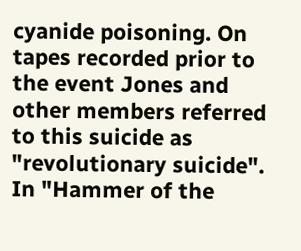cyanide poisoning. On tapes recorded prior to the event Jones and other members referred to this suicide as "revolutionary suicide". In "Hammer of the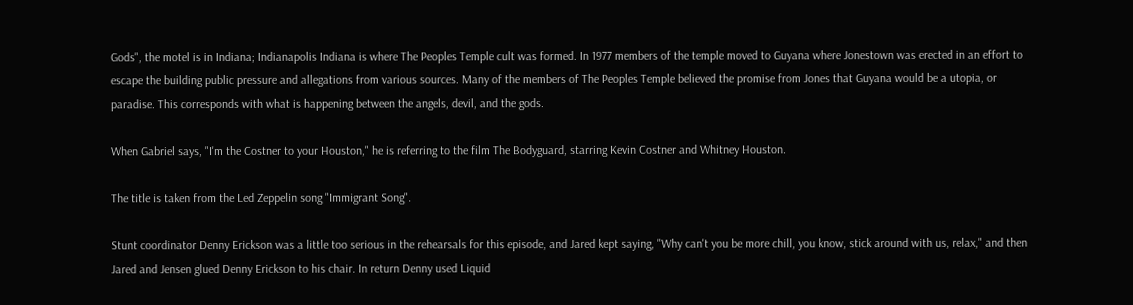Gods", the motel is in Indiana; Indianapolis Indiana is where The Peoples Temple cult was formed. In 1977 members of the temple moved to Guyana where Jonestown was erected in an effort to escape the building public pressure and allegations from various sources. Many of the members of The Peoples Temple believed the promise from Jones that Guyana would be a utopia, or paradise. This corresponds with what is happening between the angels, devil, and the gods.

When Gabriel says, "I'm the Costner to your Houston," he is referring to the film The Bodyguard, starring Kevin Costner and Whitney Houston.

The title is taken from the Led Zeppelin song "Immigrant Song".

Stunt coordinator Denny Erickson was a little too serious in the rehearsals for this episode, and Jared kept saying, "Why can't you be more chill, you know, stick around with us, relax," and then Jared and Jensen glued Denny Erickson to his chair. In return Denny used Liquid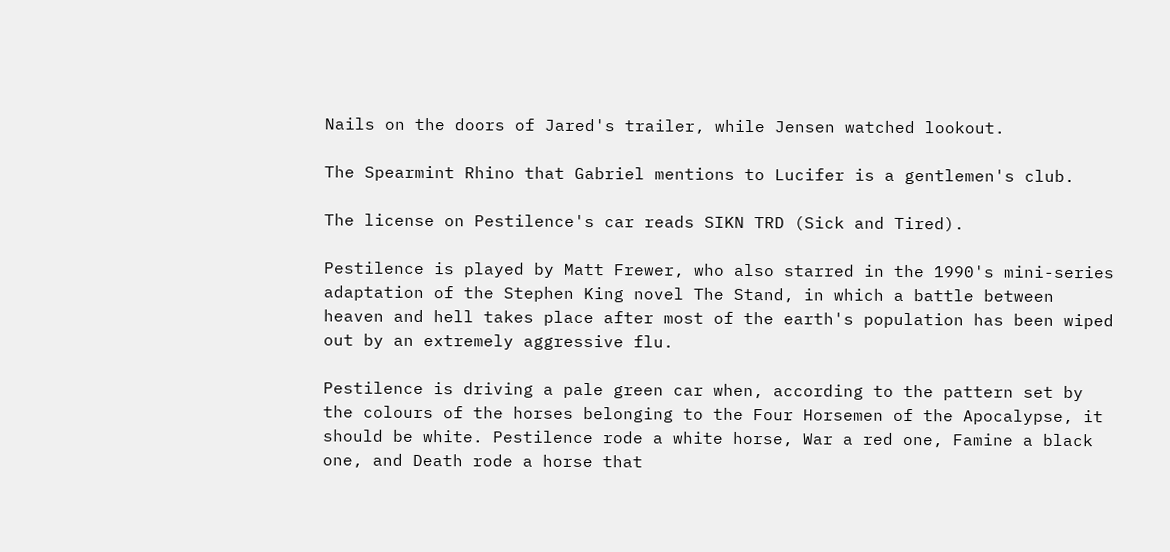Nails on the doors of Jared's trailer, while Jensen watched lookout.

The Spearmint Rhino that Gabriel mentions to Lucifer is a gentlemen's club.

The license on Pestilence's car reads SIKN TRD (Sick and Tired).

Pestilence is played by Matt Frewer, who also starred in the 1990's mini-series adaptation of the Stephen King novel The Stand, in which a battle between heaven and hell takes place after most of the earth's population has been wiped out by an extremely aggressive flu.

Pestilence is driving a pale green car when, according to the pattern set by the colours of the horses belonging to the Four Horsemen of the Apocalypse, it should be white. Pestilence rode a white horse, War a red one, Famine a black one, and Death rode a horse that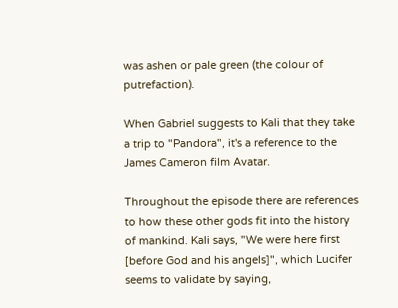was ashen or pale green (the colour of putrefaction).

When Gabriel suggests to Kali that they take a trip to "Pandora", it's a reference to the James Cameron film Avatar.

Throughout the episode there are references to how these other gods fit into the history of mankind. Kali says, "We were here first [before God and his angels]", which Lucifer seems to validate by saying,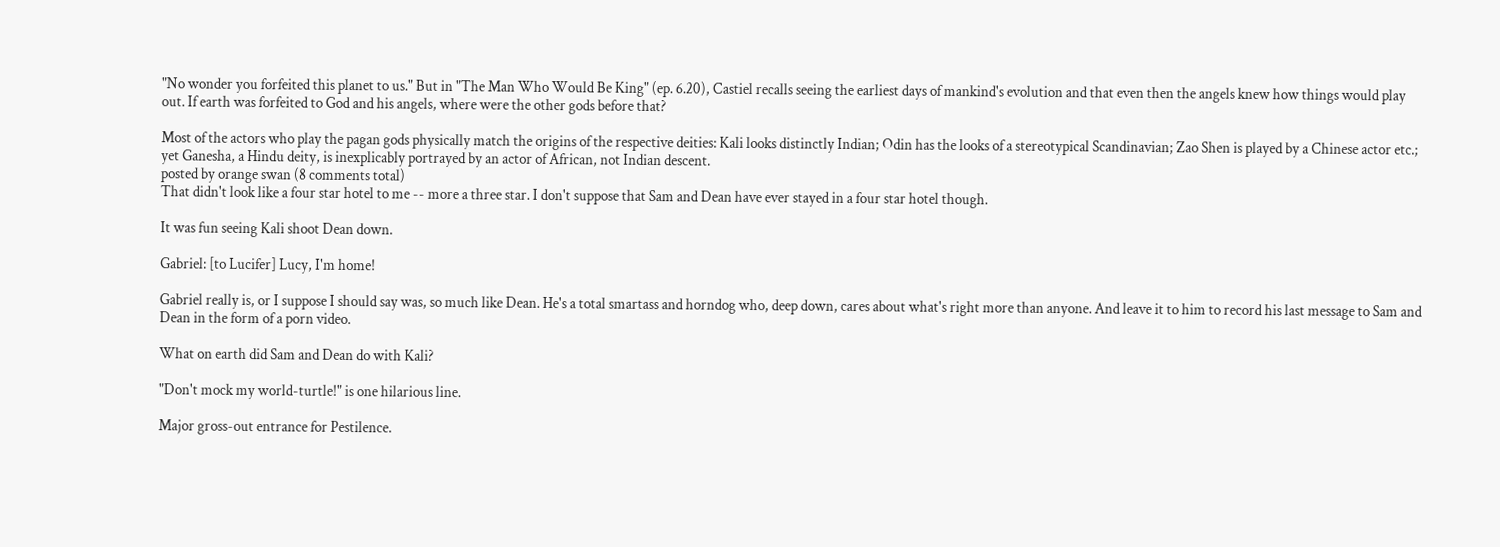"No wonder you forfeited this planet to us." But in "The Man Who Would Be King" (ep. 6.20), Castiel recalls seeing the earliest days of mankind's evolution and that even then the angels knew how things would play out. If earth was forfeited to God and his angels, where were the other gods before that?

Most of the actors who play the pagan gods physically match the origins of the respective deities: Kali looks distinctly Indian; Odin has the looks of a stereotypical Scandinavian; Zao Shen is played by a Chinese actor etc.; yet Ganesha, a Hindu deity, is inexplicably portrayed by an actor of African, not Indian descent.
posted by orange swan (8 comments total)
That didn't look like a four star hotel to me -- more a three star. I don't suppose that Sam and Dean have ever stayed in a four star hotel though.

It was fun seeing Kali shoot Dean down.

Gabriel: [to Lucifer] Lucy, I'm home!

Gabriel really is, or I suppose I should say was, so much like Dean. He's a total smartass and horndog who, deep down, cares about what's right more than anyone. And leave it to him to record his last message to Sam and Dean in the form of a porn video.

What on earth did Sam and Dean do with Kali?

"Don't mock my world-turtle!" is one hilarious line.

Major gross-out entrance for Pestilence.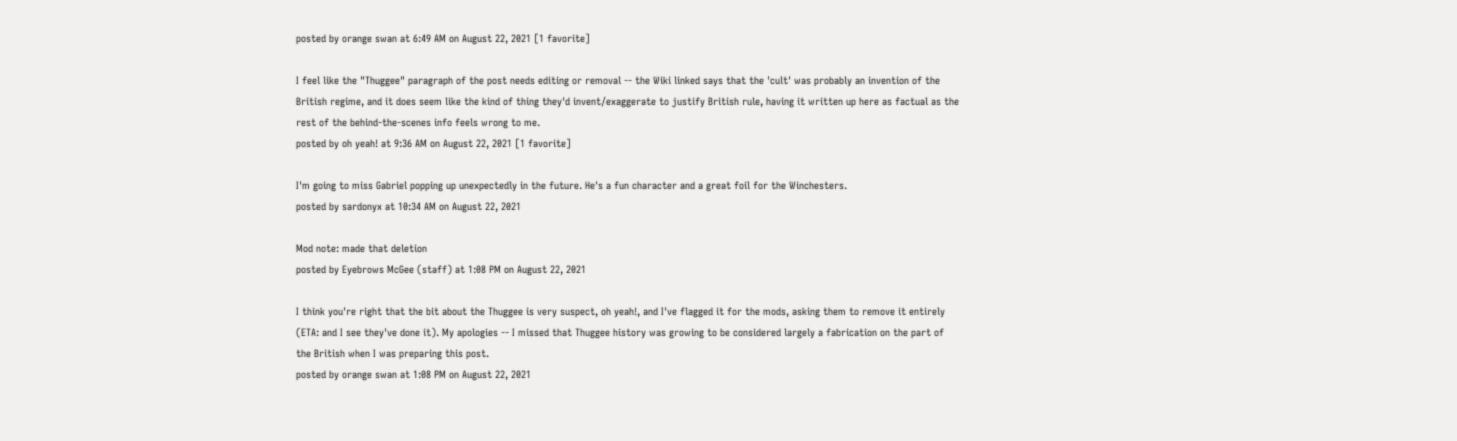posted by orange swan at 6:49 AM on August 22, 2021 [1 favorite]

I feel like the "Thuggee" paragraph of the post needs editing or removal -- the Wiki linked says that the 'cult' was probably an invention of the British regime, and it does seem like the kind of thing they'd invent/exaggerate to justify British rule, having it written up here as factual as the rest of the behind-the-scenes info feels wrong to me.
posted by oh yeah! at 9:36 AM on August 22, 2021 [1 favorite]

I'm going to miss Gabriel popping up unexpectedly in the future. He's a fun character and a great foil for the Winchesters.
posted by sardonyx at 10:34 AM on August 22, 2021

Mod note: made that deletion
posted by Eyebrows McGee (staff) at 1:08 PM on August 22, 2021

I think you're right that the bit about the Thuggee is very suspect, oh yeah!, and I've flagged it for the mods, asking them to remove it entirely (ETA: and I see they've done it). My apologies -- I missed that Thuggee history was growing to be considered largely a fabrication on the part of the British when I was preparing this post.
posted by orange swan at 1:08 PM on August 22, 2021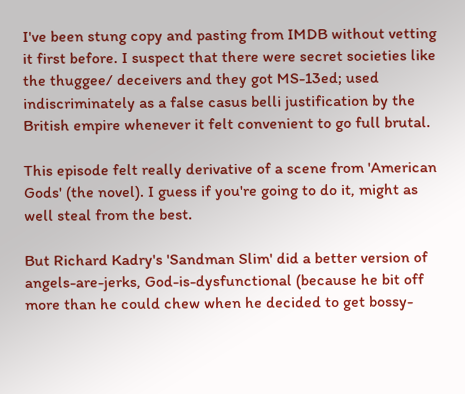I've been stung copy and pasting from IMDB without vetting it first before. I suspect that there were secret societies like the thuggee/ deceivers and they got MS-13ed; used indiscriminately as a false casus belli justification by the British empire whenever it felt convenient to go full brutal.

This episode felt really derivative of a scene from 'American Gods' (the novel). I guess if you're going to do it, might as well steal from the best.

But Richard Kadry's 'Sandman Slim' did a better version of angels-are-jerks, God-is-dysfunctional (because he bit off more than he could chew when he decided to get bossy-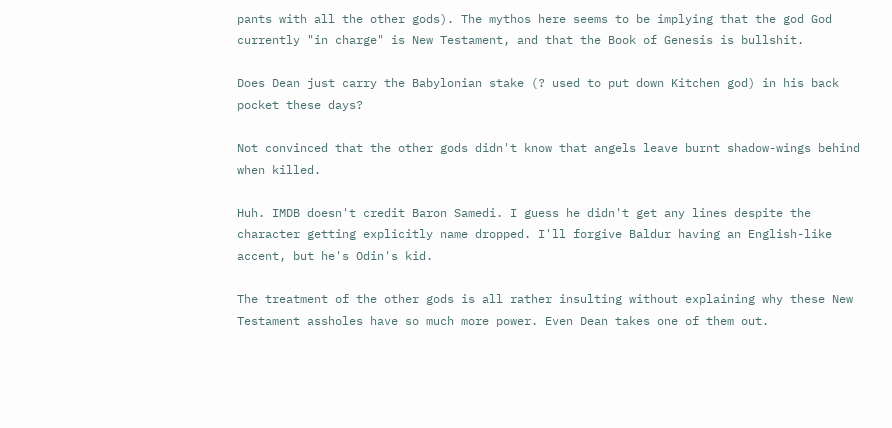pants with all the other gods). The mythos here seems to be implying that the god God currently "in charge" is New Testament, and that the Book of Genesis is bullshit.

Does Dean just carry the Babylonian stake (? used to put down Kitchen god) in his back pocket these days?

Not convinced that the other gods didn't know that angels leave burnt shadow-wings behind when killed.

Huh. IMDB doesn't credit Baron Samedi. I guess he didn't get any lines despite the character getting explicitly name dropped. I'll forgive Baldur having an English-like accent, but he's Odin's kid.

The treatment of the other gods is all rather insulting without explaining why these New Testament assholes have so much more power. Even Dean takes one of them out.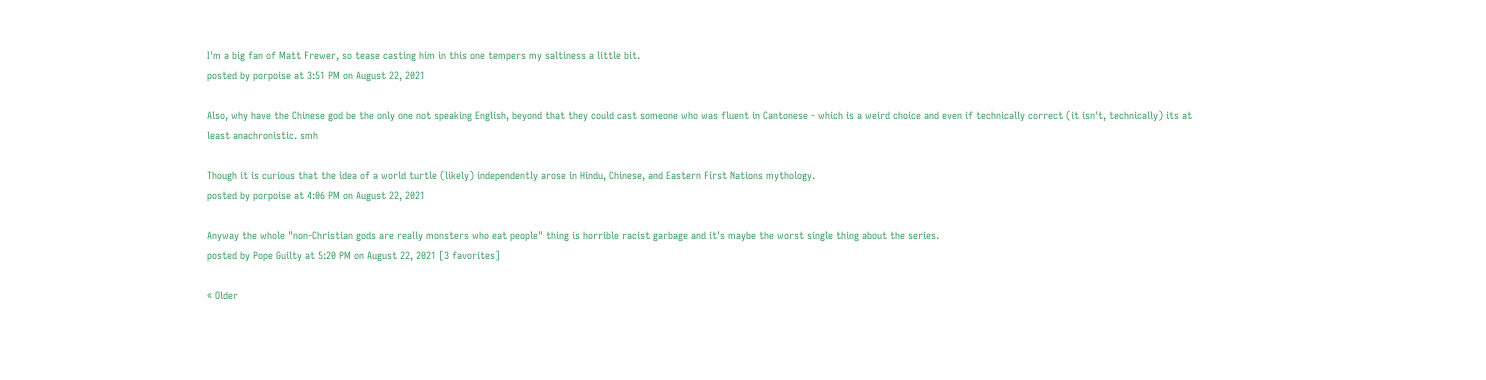I'm a big fan of Matt Frewer, so tease casting him in this one tempers my saltiness a little bit.
posted by porpoise at 3:51 PM on August 22, 2021

Also, why have the Chinese god be the only one not speaking English, beyond that they could cast someone who was fluent in Cantonese - which is a weird choice and even if technically correct (it isn't, technically) its at least anachronistic. smh

Though it is curious that the idea of a world turtle (likely) independently arose in Hindu, Chinese, and Eastern First Nations mythology.
posted by porpoise at 4:06 PM on August 22, 2021

Anyway the whole "non-Christian gods are really monsters who eat people" thing is horrible racist garbage and it's maybe the worst single thing about the series.
posted by Pope Guilty at 5:20 PM on August 22, 2021 [3 favorites]

« Older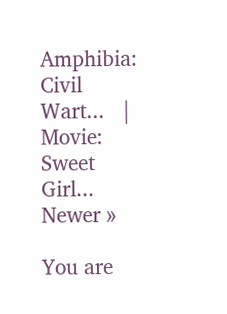Amphibia: Civil Wart...   |  Movie: Sweet Girl... Newer »

You are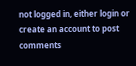not logged in, either login or create an account to post comments